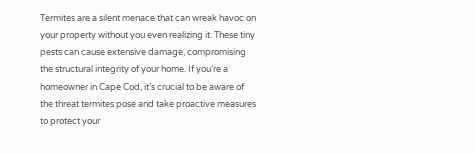Termites are a silent menace that can wreak havoc on your property without you even realizing it. These tiny pests can cause extensive damage, compromising the structural integrity of your home. If you’re a homeowner in Cape Cod, it’s crucial to be aware of the threat termites pose and take proactive measures to protect your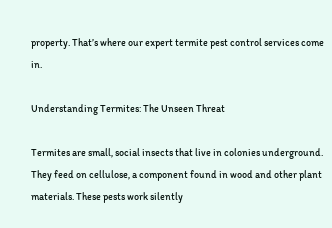property. That’s where our expert termite pest control services come in.

Understanding Termites: The Unseen Threat

Termites are small, social insects that live in colonies underground. They feed on cellulose, a component found in wood and other plant materials. These pests work silently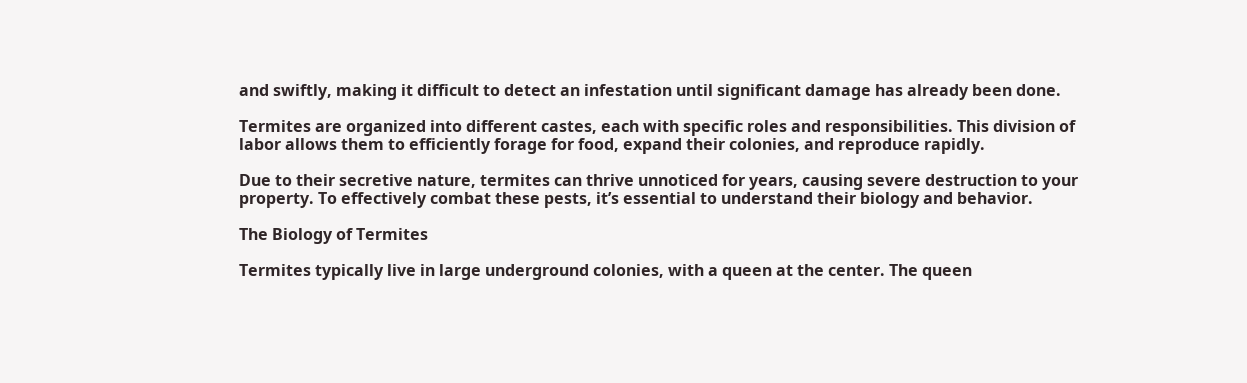and swiftly, making it difficult to detect an infestation until significant damage has already been done.

Termites are organized into different castes, each with specific roles and responsibilities. This division of labor allows them to efficiently forage for food, expand their colonies, and reproduce rapidly.

Due to their secretive nature, termites can thrive unnoticed for years, causing severe destruction to your property. To effectively combat these pests, it’s essential to understand their biology and behavior.

The Biology of Termites

Termites typically live in large underground colonies, with a queen at the center. The queen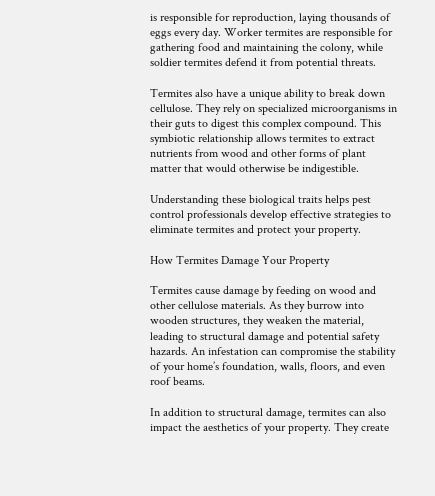is responsible for reproduction, laying thousands of eggs every day. Worker termites are responsible for gathering food and maintaining the colony, while soldier termites defend it from potential threats.

Termites also have a unique ability to break down cellulose. They rely on specialized microorganisms in their guts to digest this complex compound. This symbiotic relationship allows termites to extract nutrients from wood and other forms of plant matter that would otherwise be indigestible.

Understanding these biological traits helps pest control professionals develop effective strategies to eliminate termites and protect your property.

How Termites Damage Your Property

Termites cause damage by feeding on wood and other cellulose materials. As they burrow into wooden structures, they weaken the material, leading to structural damage and potential safety hazards. An infestation can compromise the stability of your home’s foundation, walls, floors, and even roof beams.

In addition to structural damage, termites can also impact the aesthetics of your property. They create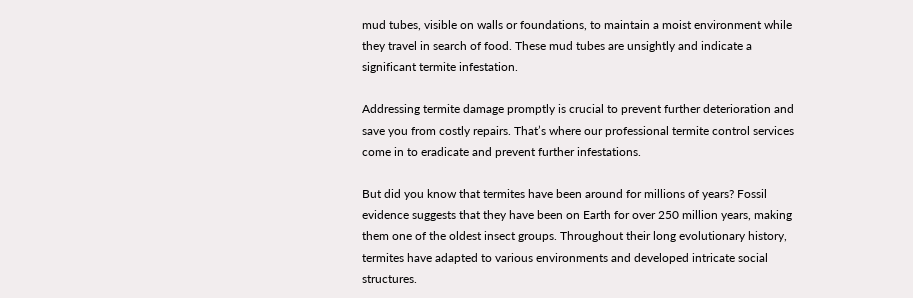mud tubes, visible on walls or foundations, to maintain a moist environment while they travel in search of food. These mud tubes are unsightly and indicate a significant termite infestation.

Addressing termite damage promptly is crucial to prevent further deterioration and save you from costly repairs. That’s where our professional termite control services come in to eradicate and prevent further infestations.

But did you know that termites have been around for millions of years? Fossil evidence suggests that they have been on Earth for over 250 million years, making them one of the oldest insect groups. Throughout their long evolutionary history, termites have adapted to various environments and developed intricate social structures.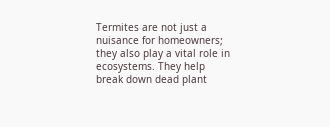Termites are not just a nuisance for homeowners; they also play a vital role in ecosystems. They help break down dead plant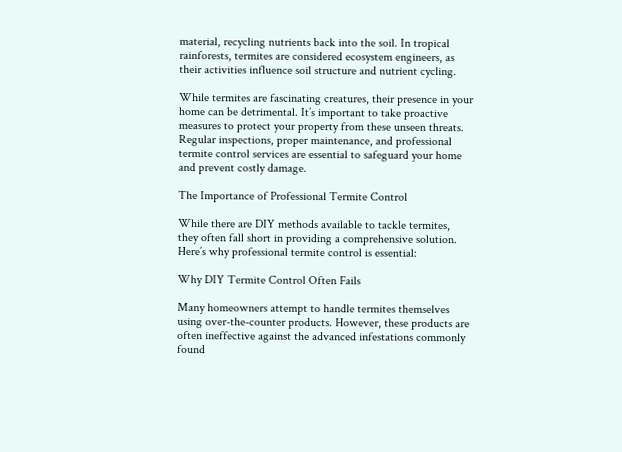material, recycling nutrients back into the soil. In tropical rainforests, termites are considered ecosystem engineers, as their activities influence soil structure and nutrient cycling.

While termites are fascinating creatures, their presence in your home can be detrimental. It’s important to take proactive measures to protect your property from these unseen threats. Regular inspections, proper maintenance, and professional termite control services are essential to safeguard your home and prevent costly damage.

The Importance of Professional Termite Control

While there are DIY methods available to tackle termites, they often fall short in providing a comprehensive solution. Here’s why professional termite control is essential:

Why DIY Termite Control Often Fails

Many homeowners attempt to handle termites themselves using over-the-counter products. However, these products are often ineffective against the advanced infestations commonly found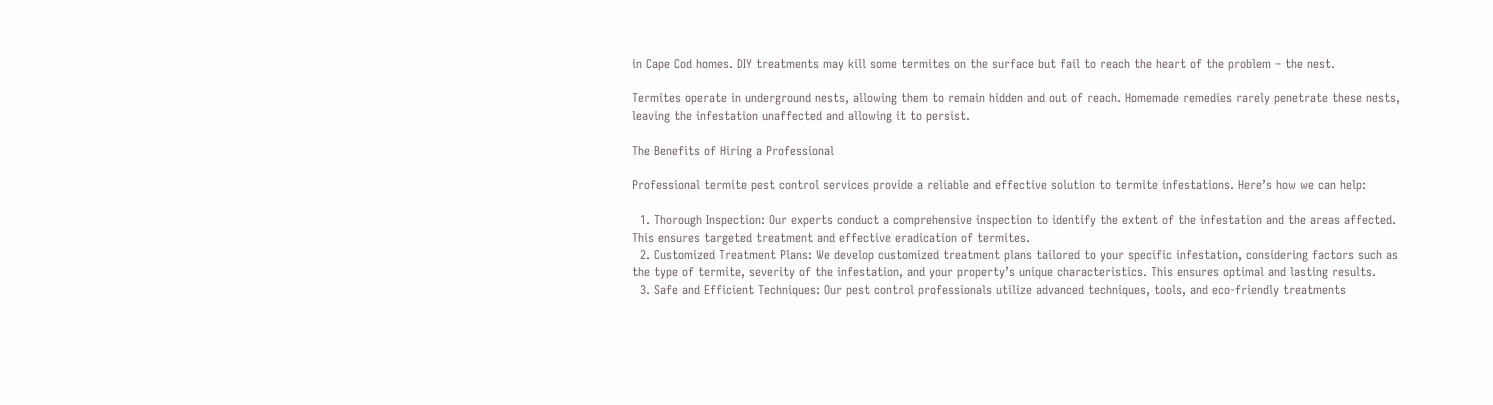in Cape Cod homes. DIY treatments may kill some termites on the surface but fail to reach the heart of the problem – the nest.

Termites operate in underground nests, allowing them to remain hidden and out of reach. Homemade remedies rarely penetrate these nests, leaving the infestation unaffected and allowing it to persist.

The Benefits of Hiring a Professional

Professional termite pest control services provide a reliable and effective solution to termite infestations. Here’s how we can help:

  1. Thorough Inspection: Our experts conduct a comprehensive inspection to identify the extent of the infestation and the areas affected. This ensures targeted treatment and effective eradication of termites.
  2. Customized Treatment Plans: We develop customized treatment plans tailored to your specific infestation, considering factors such as the type of termite, severity of the infestation, and your property’s unique characteristics. This ensures optimal and lasting results.
  3. Safe and Efficient Techniques: Our pest control professionals utilize advanced techniques, tools, and eco-friendly treatments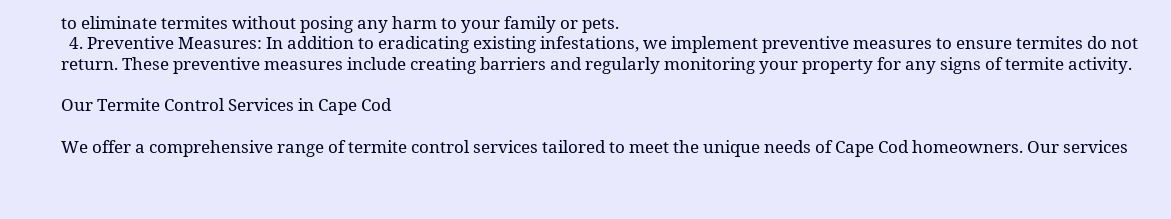to eliminate termites without posing any harm to your family or pets.
  4. Preventive Measures: In addition to eradicating existing infestations, we implement preventive measures to ensure termites do not return. These preventive measures include creating barriers and regularly monitoring your property for any signs of termite activity.

Our Termite Control Services in Cape Cod

We offer a comprehensive range of termite control services tailored to meet the unique needs of Cape Cod homeowners. Our services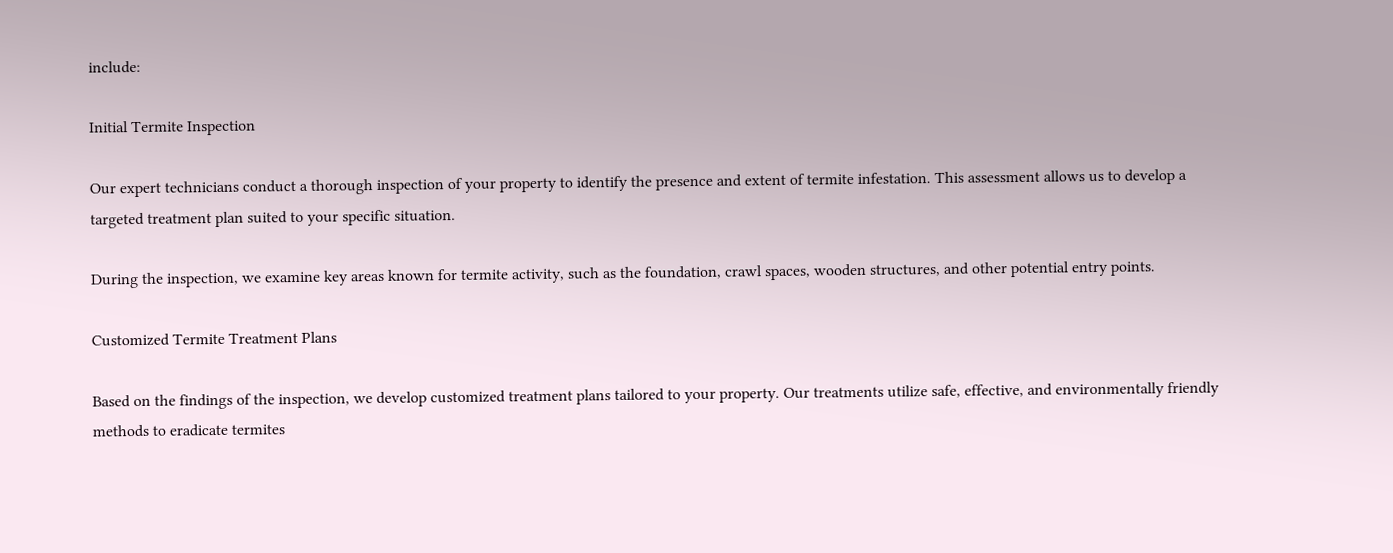include:

Initial Termite Inspection

Our expert technicians conduct a thorough inspection of your property to identify the presence and extent of termite infestation. This assessment allows us to develop a targeted treatment plan suited to your specific situation.

During the inspection, we examine key areas known for termite activity, such as the foundation, crawl spaces, wooden structures, and other potential entry points.

Customized Termite Treatment Plans

Based on the findings of the inspection, we develop customized treatment plans tailored to your property. Our treatments utilize safe, effective, and environmentally friendly methods to eradicate termites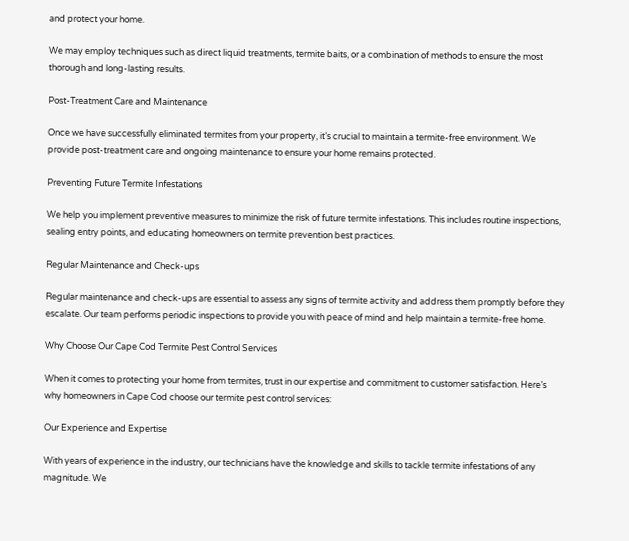and protect your home.

We may employ techniques such as direct liquid treatments, termite baits, or a combination of methods to ensure the most thorough and long-lasting results.

Post-Treatment Care and Maintenance

Once we have successfully eliminated termites from your property, it’s crucial to maintain a termite-free environment. We provide post-treatment care and ongoing maintenance to ensure your home remains protected.

Preventing Future Termite Infestations

We help you implement preventive measures to minimize the risk of future termite infestations. This includes routine inspections, sealing entry points, and educating homeowners on termite prevention best practices.

Regular Maintenance and Check-ups

Regular maintenance and check-ups are essential to assess any signs of termite activity and address them promptly before they escalate. Our team performs periodic inspections to provide you with peace of mind and help maintain a termite-free home.

Why Choose Our Cape Cod Termite Pest Control Services

When it comes to protecting your home from termites, trust in our expertise and commitment to customer satisfaction. Here’s why homeowners in Cape Cod choose our termite pest control services:

Our Experience and Expertise

With years of experience in the industry, our technicians have the knowledge and skills to tackle termite infestations of any magnitude. We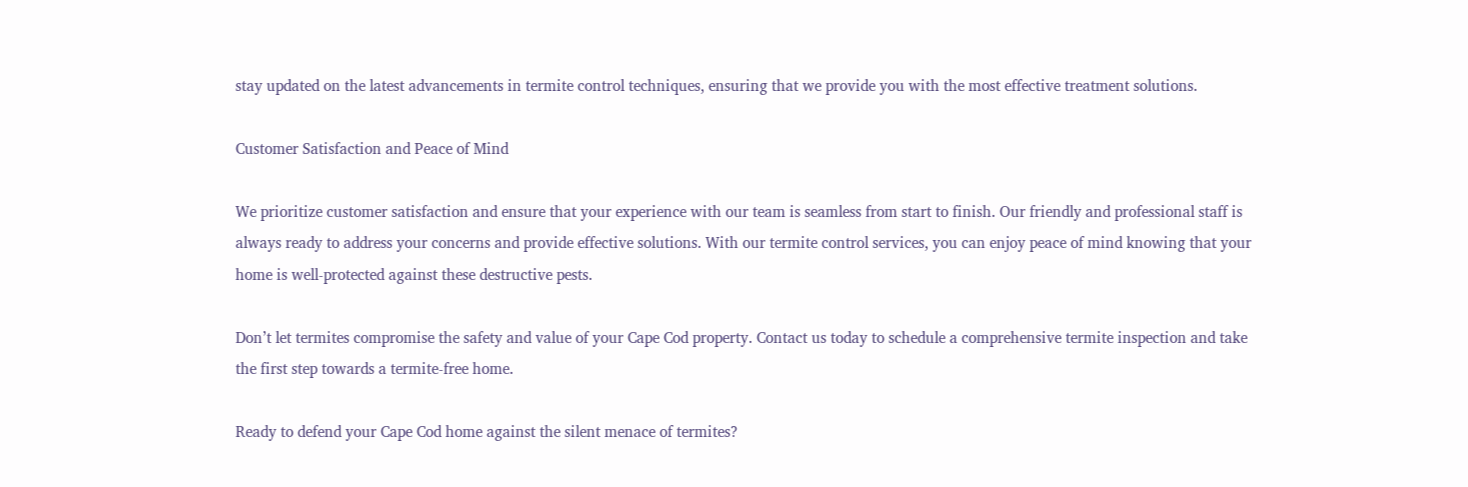stay updated on the latest advancements in termite control techniques, ensuring that we provide you with the most effective treatment solutions.

Customer Satisfaction and Peace of Mind

We prioritize customer satisfaction and ensure that your experience with our team is seamless from start to finish. Our friendly and professional staff is always ready to address your concerns and provide effective solutions. With our termite control services, you can enjoy peace of mind knowing that your home is well-protected against these destructive pests.

Don’t let termites compromise the safety and value of your Cape Cod property. Contact us today to schedule a comprehensive termite inspection and take the first step towards a termite-free home.

Ready to defend your Cape Cod home against the silent menace of termites?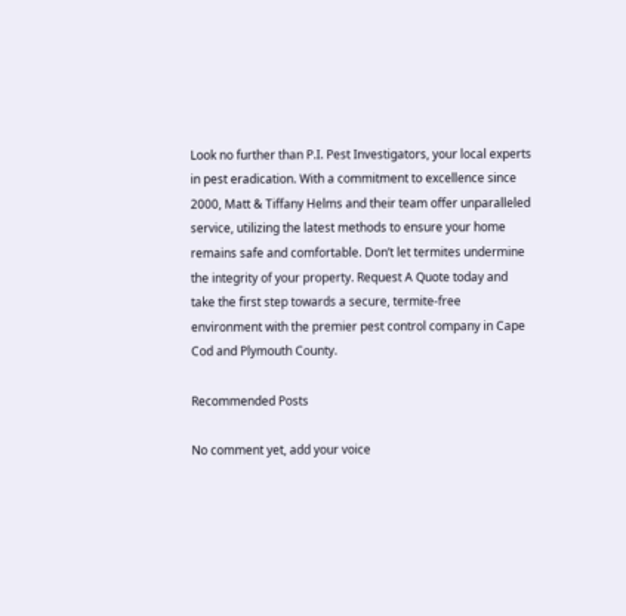Look no further than P.I. Pest Investigators, your local experts in pest eradication. With a commitment to excellence since 2000, Matt & Tiffany Helms and their team offer unparalleled service, utilizing the latest methods to ensure your home remains safe and comfortable. Don’t let termites undermine the integrity of your property. Request A Quote today and take the first step towards a secure, termite-free environment with the premier pest control company in Cape Cod and Plymouth County.

Recommended Posts

No comment yet, add your voice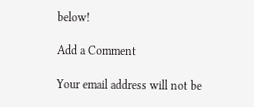below!

Add a Comment

Your email address will not be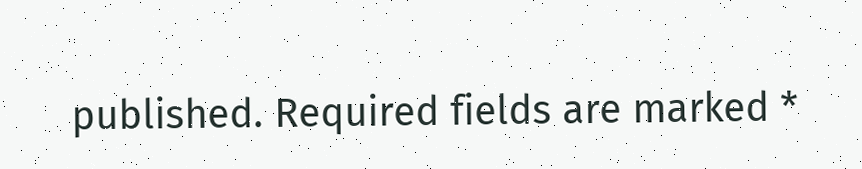published. Required fields are marked *